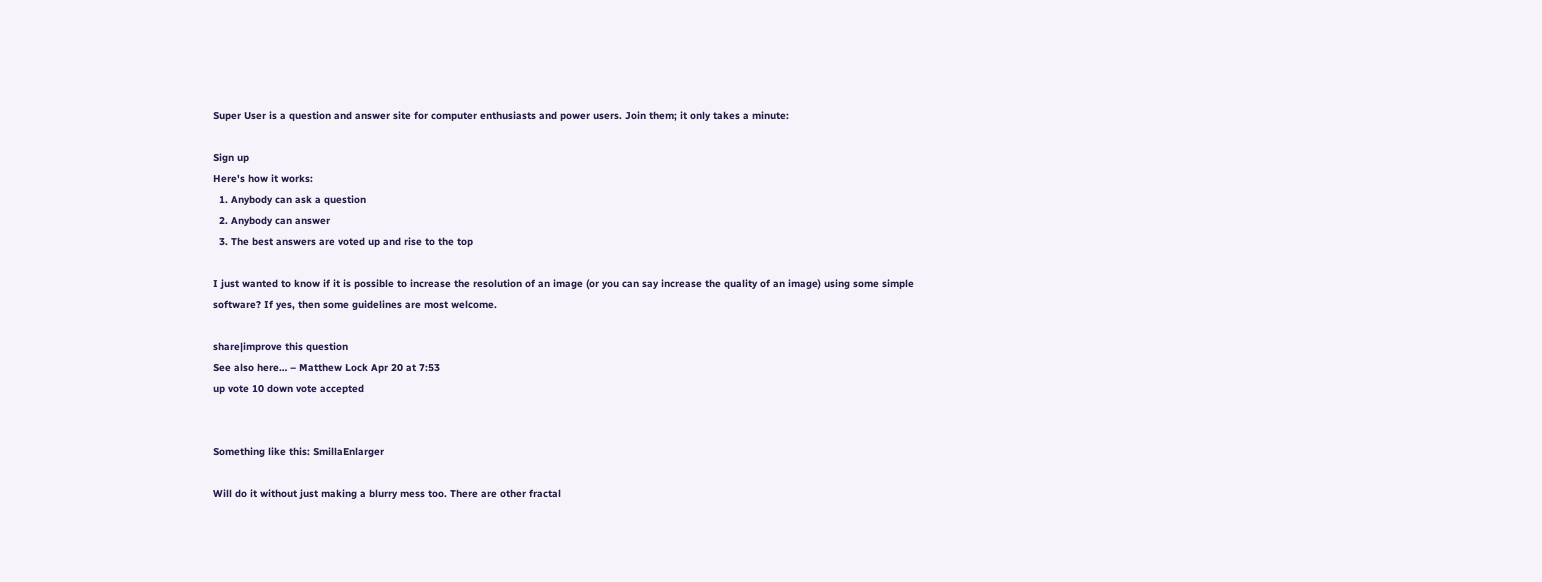Super User is a question and answer site for computer enthusiasts and power users. Join them; it only takes a minute:

Sign up
Here's how it works:
  1. Anybody can ask a question
  2. Anybody can answer
  3. The best answers are voted up and rise to the top

I just wanted to know if it is possible to increase the resolution of an image (or you can say increase the quality of an image) using some simple software? If yes, then some guidelines are most welcome.

share|improve this question
See also here… – Matthew Lock Apr 20 at 7:53
up vote 10 down vote accepted


Something like this: SmillaEnlarger

Will do it without just making a blurry mess too. There are other fractal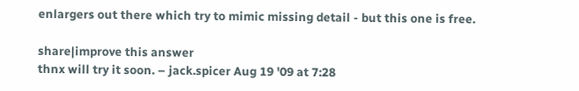enlargers out there which try to mimic missing detail - but this one is free.

share|improve this answer
thnx will try it soon. – jack.spicer Aug 19 '09 at 7:28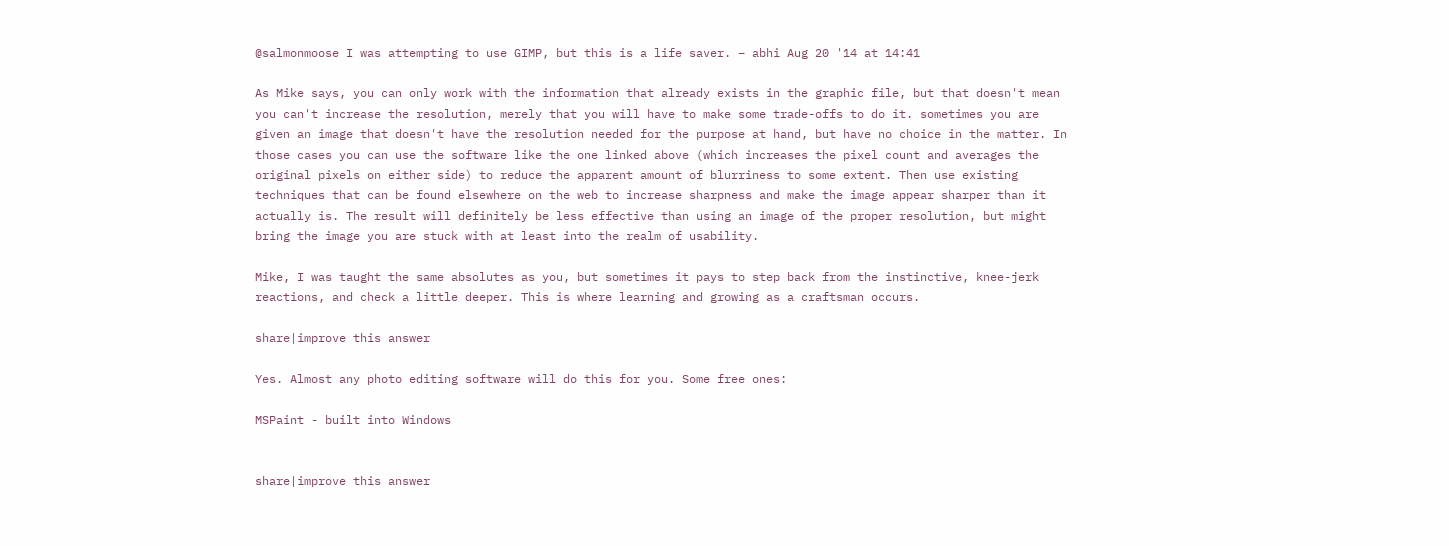@salmonmoose I was attempting to use GIMP, but this is a life saver. – abhi Aug 20 '14 at 14:41

As Mike says, you can only work with the information that already exists in the graphic file, but that doesn't mean you can't increase the resolution, merely that you will have to make some trade-offs to do it. sometimes you are given an image that doesn't have the resolution needed for the purpose at hand, but have no choice in the matter. In those cases you can use the software like the one linked above (which increases the pixel count and averages the original pixels on either side) to reduce the apparent amount of blurriness to some extent. Then use existing techniques that can be found elsewhere on the web to increase sharpness and make the image appear sharper than it actually is. The result will definitely be less effective than using an image of the proper resolution, but might bring the image you are stuck with at least into the realm of usability.

Mike, I was taught the same absolutes as you, but sometimes it pays to step back from the instinctive, knee-jerk reactions, and check a little deeper. This is where learning and growing as a craftsman occurs.

share|improve this answer

Yes. Almost any photo editing software will do this for you. Some free ones:

MSPaint - built into Windows


share|improve this answer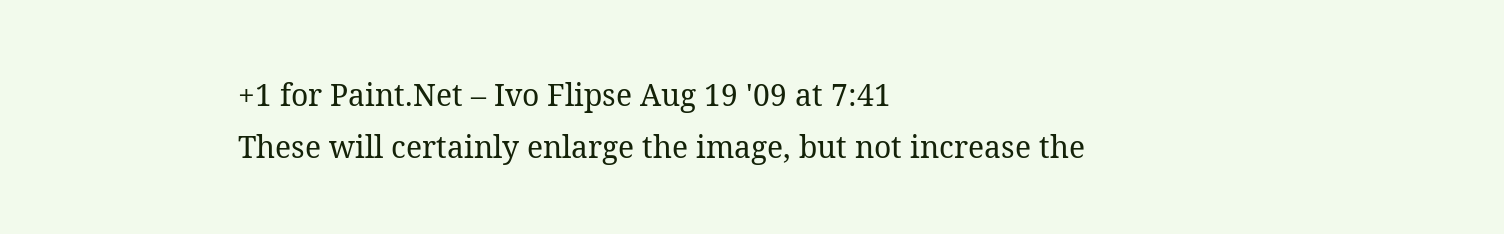+1 for Paint.Net – Ivo Flipse Aug 19 '09 at 7:41
These will certainly enlarge the image, but not increase the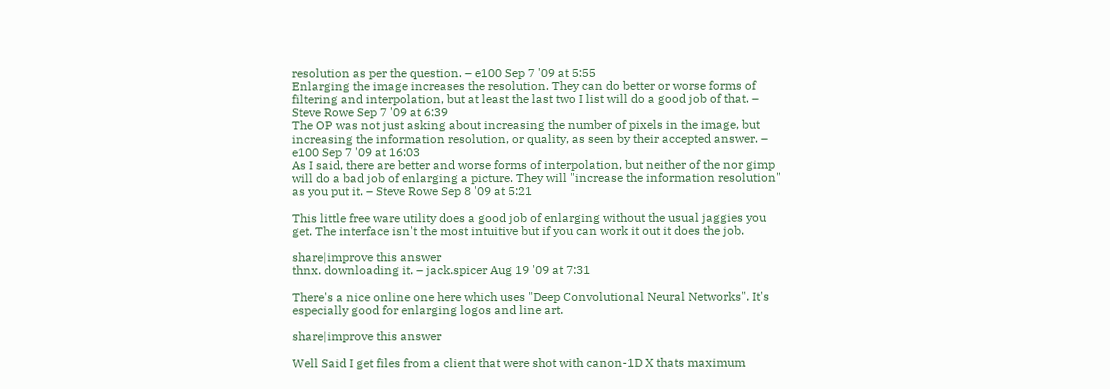resolution as per the question. – e100 Sep 7 '09 at 5:55
Enlarging the image increases the resolution. They can do better or worse forms of filtering and interpolation, but at least the last two I list will do a good job of that. – Steve Rowe Sep 7 '09 at 6:39
The OP was not just asking about increasing the number of pixels in the image, but increasing the information resolution, or quality, as seen by their accepted answer. – e100 Sep 7 '09 at 16:03
As I said, there are better and worse forms of interpolation, but neither of the nor gimp will do a bad job of enlarging a picture. They will "increase the information resolution" as you put it. – Steve Rowe Sep 8 '09 at 5:21

This little free ware utility does a good job of enlarging without the usual jaggies you get. The interface isn't the most intuitive but if you can work it out it does the job.

share|improve this answer
thnx. downloading it. – jack.spicer Aug 19 '09 at 7:31

There's a nice online one here which uses "Deep Convolutional Neural Networks". It's especially good for enlarging logos and line art.

share|improve this answer

Well Said I get files from a client that were shot with canon-1D X thats maximum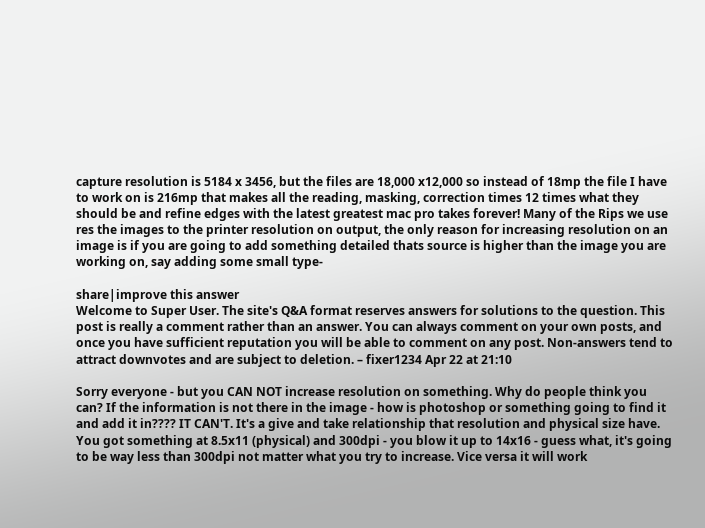capture resolution is 5184 x 3456, but the files are 18,000 x12,000 so instead of 18mp the file I have to work on is 216mp that makes all the reading, masking, correction times 12 times what they should be and refine edges with the latest greatest mac pro takes forever! Many of the Rips we use res the images to the printer resolution on output, the only reason for increasing resolution on an image is if you are going to add something detailed thats source is higher than the image you are working on, say adding some small type-

share|improve this answer
Welcome to Super User. The site's Q&A format reserves answers for solutions to the question. This post is really a comment rather than an answer. You can always comment on your own posts, and once you have sufficient reputation you will be able to comment on any post. Non-answers tend to attract downvotes and are subject to deletion. – fixer1234 Apr 22 at 21:10

Sorry everyone - but you CAN NOT increase resolution on something. Why do people think you can? If the information is not there in the image - how is photoshop or something going to find it and add it in???? IT CAN'T. It's a give and take relationship that resolution and physical size have. You got something at 8.5x11 (physical) and 300dpi - you blow it up to 14x16 - guess what, it's going to be way less than 300dpi not matter what you try to increase. Vice versa it will work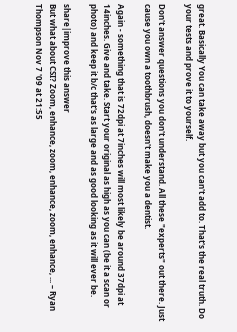great. Basically You can take away but you can't add to. That's the real truth. Do your tests and prove it to yourself.

Don't answer questions you don't understand. All these "experts" out there. Just cause you own a toothbrush, doesn't make you a dentist.

Again - something that is 72dpi at 7inches will most likely be around 37dpi at 14inches. Give and take. Start your original as high as you can (be it a scan or photo) and keep it b/c that's as large and as good looking as it will ever be.

share|improve this answer
But what about CSI? Zoom, enhance, zoom, enhance, zoom, enhance, ... – Ryan Thompson Nov 7 '09 at 21:55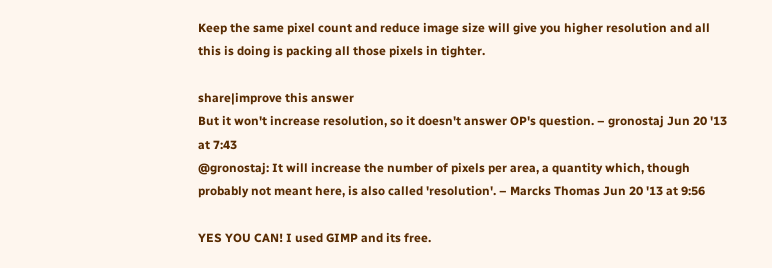Keep the same pixel count and reduce image size will give you higher resolution and all this is doing is packing all those pixels in tighter.

share|improve this answer
But it won't increase resolution, so it doesn't answer OP's question. – gronostaj Jun 20 '13 at 7:43
@gronostaj: It will increase the number of pixels per area, a quantity which, though probably not meant here, is also called 'resolution'. – Marcks Thomas Jun 20 '13 at 9:56

YES YOU CAN! I used GIMP and its free.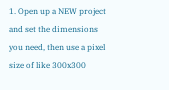1. Open up a NEW project and set the dimensions you need, then use a pixel size of like 300x300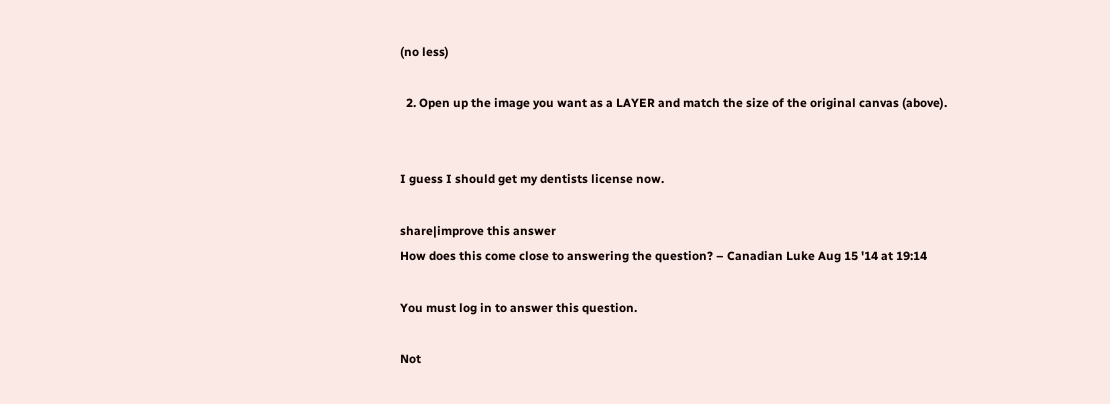(no less)

  2. Open up the image you want as a LAYER and match the size of the original canvas (above).


I guess I should get my dentists license now.

share|improve this answer
How does this come close to answering the question? – Canadian Luke Aug 15 '14 at 19:14

You must log in to answer this question.

Not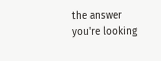the answer you're looking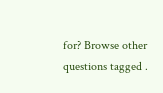for? Browse other questions tagged .